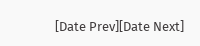[Date Prev][Date Next]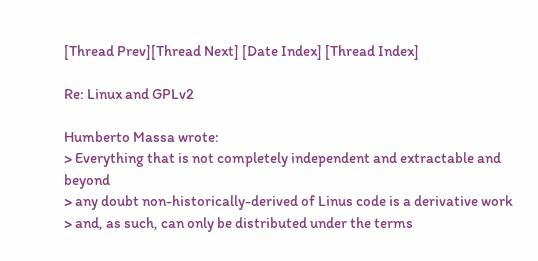[Thread Prev][Thread Next] [Date Index] [Thread Index]

Re: Linux and GPLv2

Humberto Massa wrote:
> Everything that is not completely independent and extractable and beyond
> any doubt non-historically-derived of Linus code is a derivative work
> and, as such, can only be distributed under the terms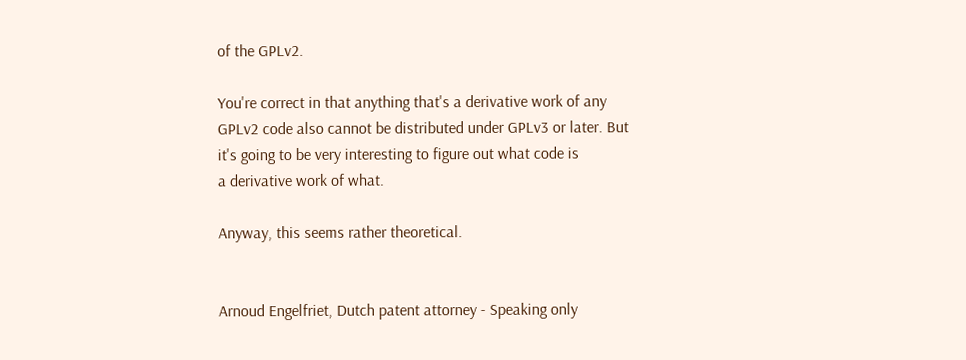of the GPLv2.

You're correct in that anything that's a derivative work of any
GPLv2 code also cannot be distributed under GPLv3 or later. But
it's going to be very interesting to figure out what code is
a derivative work of what.

Anyway, this seems rather theoretical.


Arnoud Engelfriet, Dutch patent attorney - Speaking only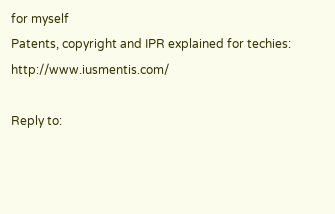for myself
Patents, copyright and IPR explained for techies: http://www.iusmentis.com/

Reply to: